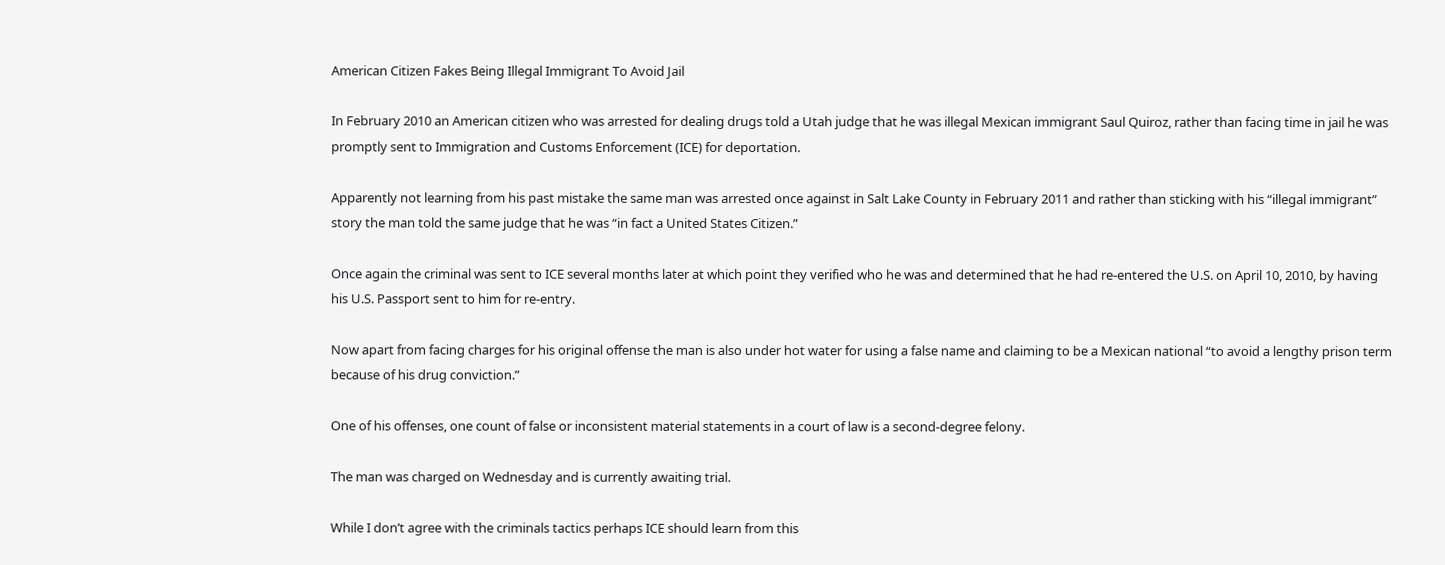American Citizen Fakes Being Illegal Immigrant To Avoid Jail

In February 2010 an American citizen who was arrested for dealing drugs told a Utah judge that he was illegal Mexican immigrant Saul Quiroz, rather than facing time in jail he was promptly sent to Immigration and Customs Enforcement (ICE) for deportation.

Apparently not learning from his past mistake the same man was arrested once against in Salt Lake County in February 2011 and rather than sticking with his “illegal immigrant” story the man told the same judge that he was “in fact a United States Citizen.”

Once again the criminal was sent to ICE several months later at which point they verified who he was and determined that he had re-entered the U.S. on April 10, 2010, by having his U.S. Passport sent to him for re-entry.

Now apart from facing charges for his original offense the man is also under hot water for using a false name and claiming to be a Mexican national “to avoid a lengthy prison term because of his drug conviction.”

One of his offenses, one count of false or inconsistent material statements in a court of law is a second-degree felony.

The man was charged on Wednesday and is currently awaiting trial.

While I don’t agree with the criminals tactics perhaps ICE should learn from this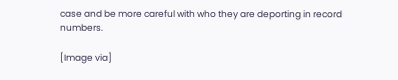case and be more careful with who they are deporting in record numbers.

[Image via]